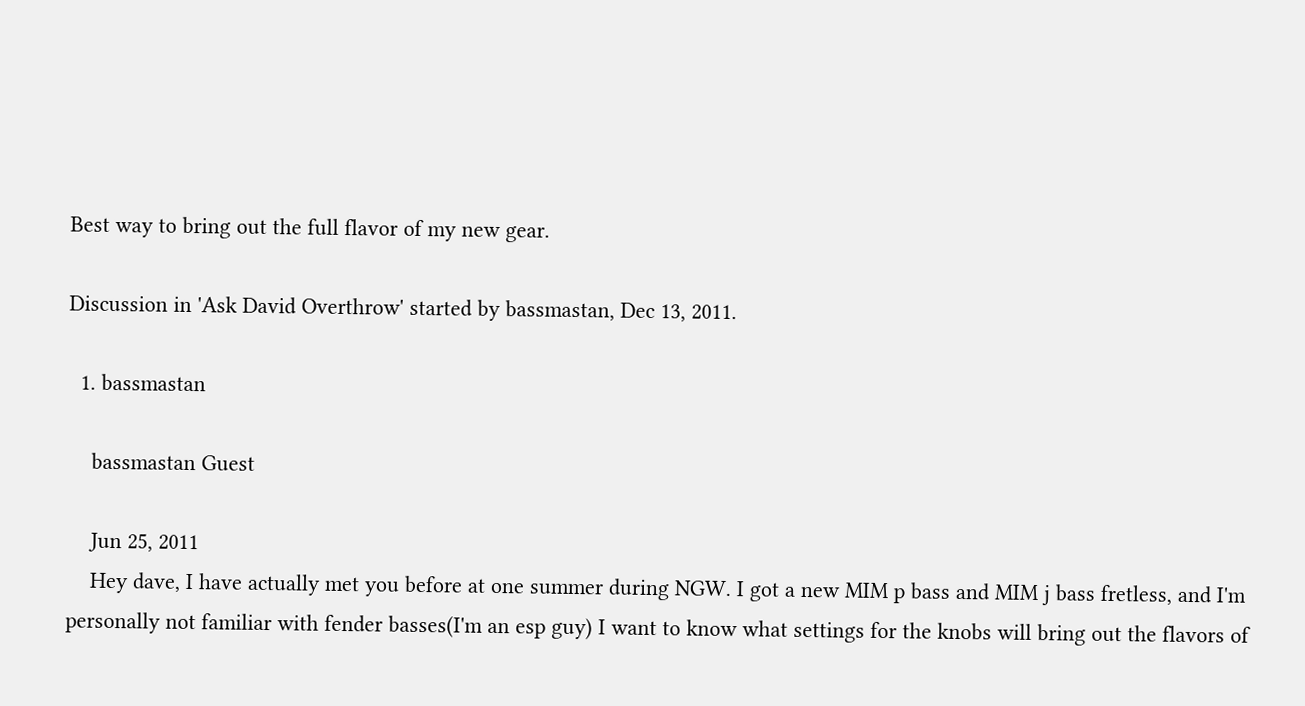Best way to bring out the full flavor of my new gear.

Discussion in 'Ask David Overthrow' started by bassmastan, Dec 13, 2011.

  1. bassmastan

    bassmastan Guest

    Jun 25, 2011
    Hey dave, I have actually met you before at one summer during NGW. I got a new MIM p bass and MIM j bass fretless, and I'm personally not familiar with fender basses(I'm an esp guy) I want to know what settings for the knobs will bring out the flavors of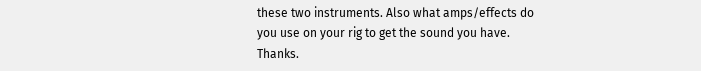these two instruments. Also what amps/effects do you use on your rig to get the sound you have. Thanks.